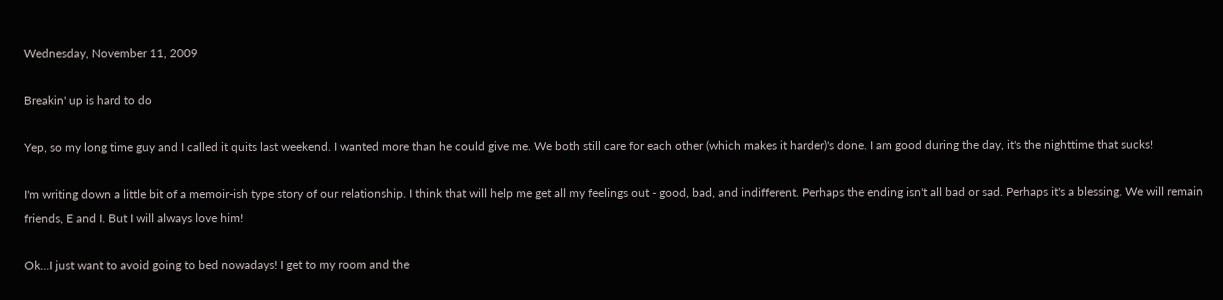Wednesday, November 11, 2009

Breakin' up is hard to do

Yep, so my long time guy and I called it quits last weekend. I wanted more than he could give me. We both still care for each other (which makes it harder)'s done. I am good during the day, it's the nighttime that sucks!

I'm writing down a little bit of a memoir-ish type story of our relationship. I think that will help me get all my feelings out - good, bad, and indifferent. Perhaps the ending isn't all bad or sad. Perhaps it's a blessing. We will remain friends, E and I. But I will always love him!

Ok...I just want to avoid going to bed nowadays! I get to my room and the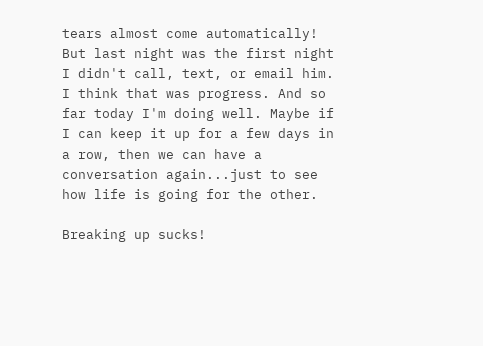tears almost come automatically! But last night was the first night I didn't call, text, or email him. I think that was progress. And so far today I'm doing well. Maybe if I can keep it up for a few days in a row, then we can have a conversation again...just to see how life is going for the other.

Breaking up sucks!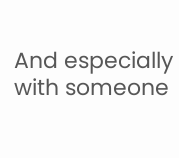And especially with someone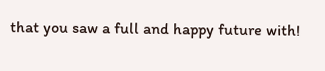that you saw a full and happy future with!